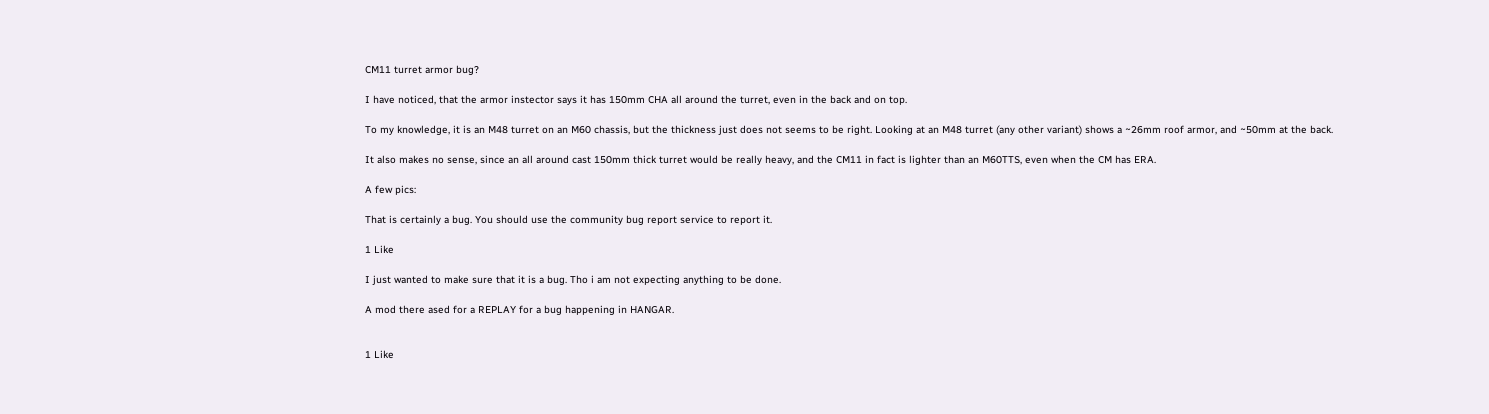CM11 turret armor bug?

I have noticed, that the armor instector says it has 150mm CHA all around the turret, even in the back and on top.

To my knowledge, it is an M48 turret on an M60 chassis, but the thickness just does not seems to be right. Looking at an M48 turret (any other variant) shows a ~26mm roof armor, and ~50mm at the back.

It also makes no sense, since an all around cast 150mm thick turret would be really heavy, and the CM11 in fact is lighter than an M60TTS, even when the CM has ERA.

A few pics:

That is certainly a bug. You should use the community bug report service to report it.

1 Like

I just wanted to make sure that it is a bug. Tho i am not expecting anything to be done.

A mod there ased for a REPLAY for a bug happening in HANGAR.


1 Like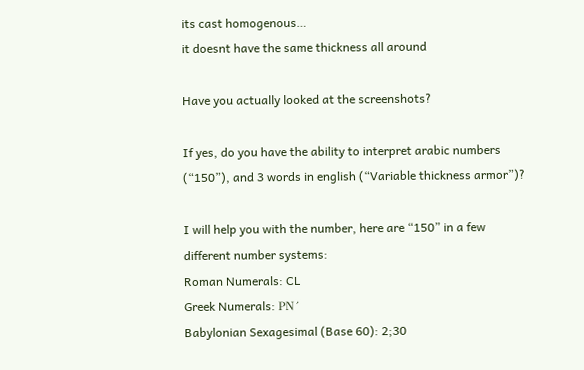its cast homogenous…
it doesnt have the same thickness all around

Have you actually looked at the screenshots?

If yes, do you have the ability to interpret arabic numbers (“150”), and 3 words in english (“Variable thickness armor”)?

I will help you with the number, here are “150” in a few different number systems:
Roman Numerals: CL
Greek Numerals: ΡΝ´
Babylonian Sexagesimal (Base 60): 2;30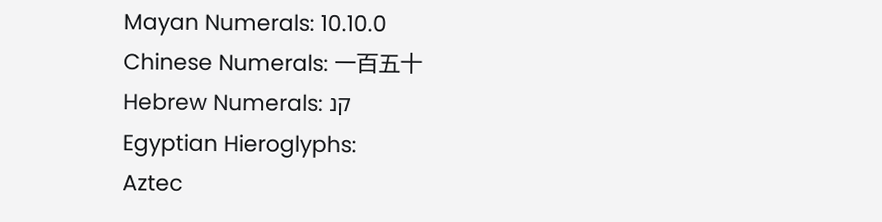Mayan Numerals: 10.10.0
Chinese Numerals: 一百五十
Hebrew Numerals: קנ
Egyptian Hieroglyphs:
Aztec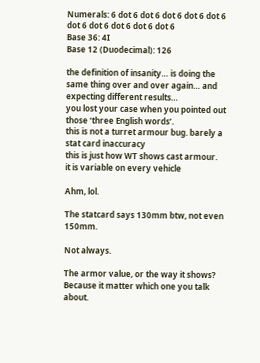Numerals: 6 dot 6 dot 6 dot 6 dot 6 dot 6 dot 6 dot 6 dot 6 dot 6 dot 6
Base 36: 4I
Base 12 (Duodecimal): 126

the definition of insanity… is doing the same thing over and over again… and expecting different results…
you lost your case when you pointed out those ‘three English words’.
this is not a turret armour bug. barely a stat card inaccuracy
this is just how WT shows cast armour.
it is variable on every vehicle

Ahm, lol.

The statcard says 130mm btw, not even 150mm.

Not always.

The armor value, or the way it shows? Because it matter which one you talk about.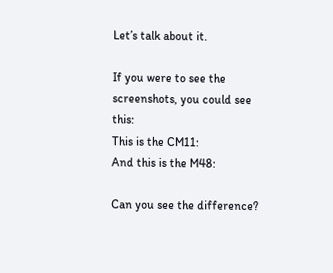Let’s talk about it.

If you were to see the screenshots, you could see this:
This is the CM11:
And this is the M48:

Can you see the difference?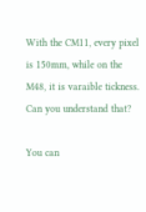With the CM11, every pixel is 150mm, while on the M48, it is varaible tickness.
Can you understand that?

You can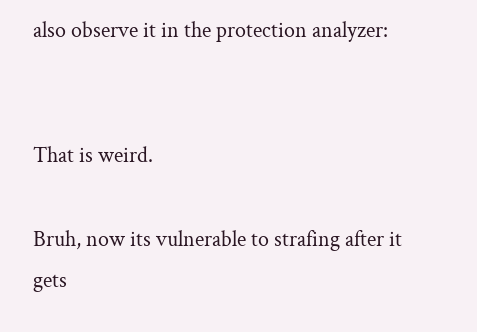also observe it in the protection analyzer:


That is weird.

Bruh, now its vulnerable to strafing after it gets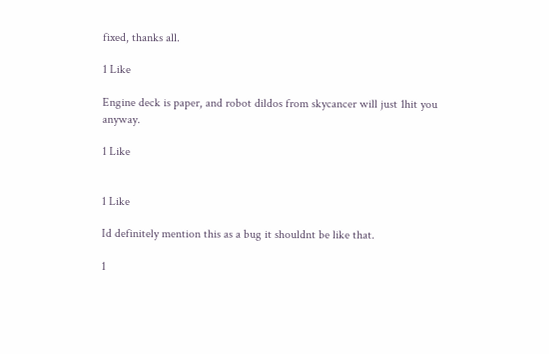fixed, thanks all.

1 Like

Engine deck is paper, and robot dildos from skycancer will just 1hit you anyway.

1 Like


1 Like

Id definitely mention this as a bug it shouldnt be like that.

1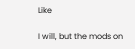Like

I will, but the mods on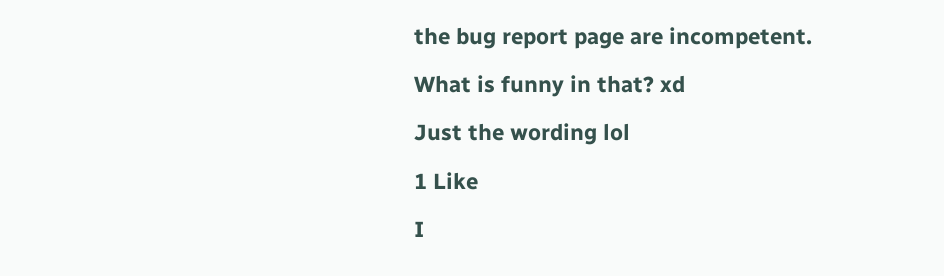the bug report page are incompetent.

What is funny in that? xd

Just the wording lol

1 Like

I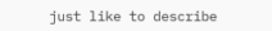just like to describe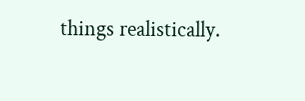things realistically.